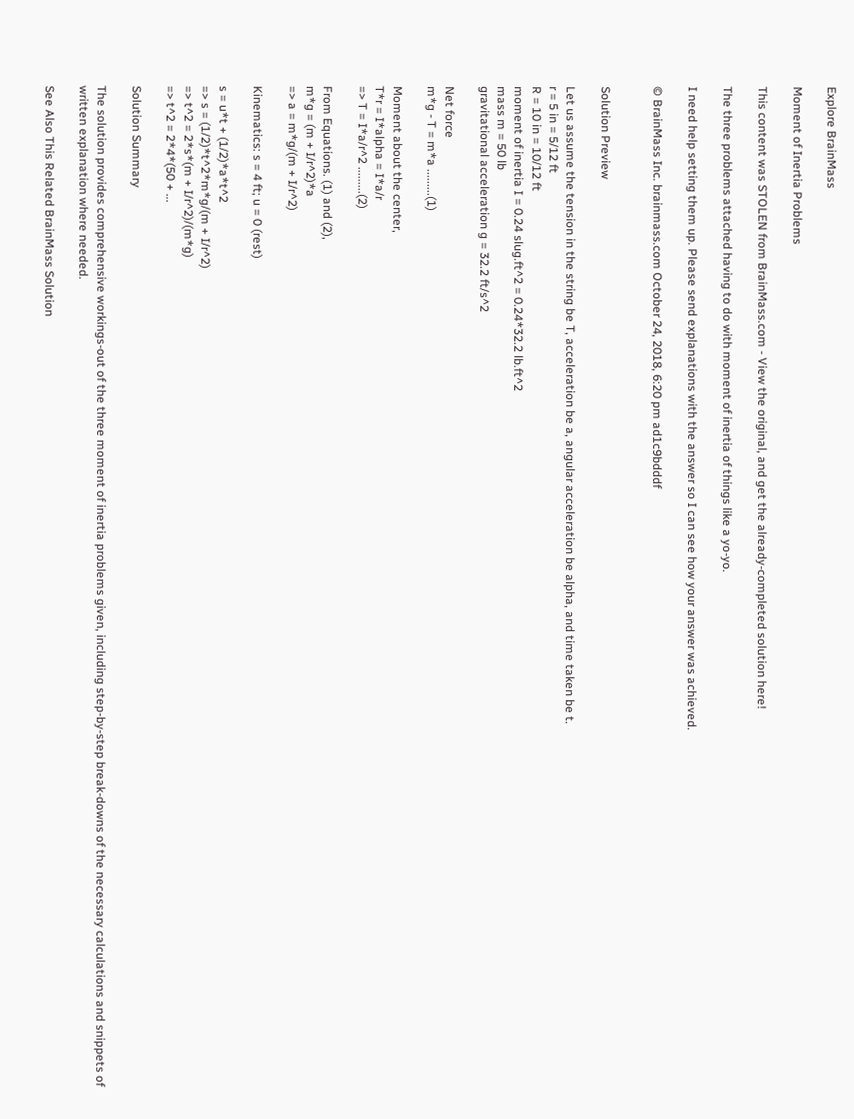Explore BrainMass

Moment of Inertia Problems

This content was STOLEN from BrainMass.com - View the original, and get the already-completed solution here!

The three problems attached having to do with moment of inertia of things like a yo-yo.

I need help setting them up. Please send explanations with the answer so I can see how your answer was achieved.

© BrainMass Inc. brainmass.com October 24, 2018, 6:20 pm ad1c9bdddf


Solution Preview

Let us assume the tension in the string be T, acceleration be a, angular acceleration be alpha, and time taken be t.
r = 5 in = 5/12 ft
R = 10 in = 10/12 ft
moment of inertia I = 0.24 slug.ft^2 = 0.24*32.2 lb.ft^2
mass m = 50 lb
gravitational acceleration g = 32.2 ft/s^2

Net force
m*g - T = m*a .........(1)

Moment about the center,
T*r = I*alpha = I*a/r
=> T = I*a/r^2 .........(2)

From Equations. (1) and (2),
m*g = (m + I/r^2)*a
=> a = m*g/(m + I/r^2)

Kinematics: s = 4 ft; u = 0 (rest)

s = u*t + (1/2)*a*t^2
=> s = (1/2)*t^2*m*g/(m + I/r^2)
=> t^2 = 2*s*(m + I/r^2)/(m*g)
=> t^2 = 2*4*(50 + ...

Solution Summary

The solution provides comprehensive workings-out of the three moment of inertia problems given, including step-by-step break-downs of the necessary calculations and snippets of written explanation where needed.

See Also This Related BrainMass Solution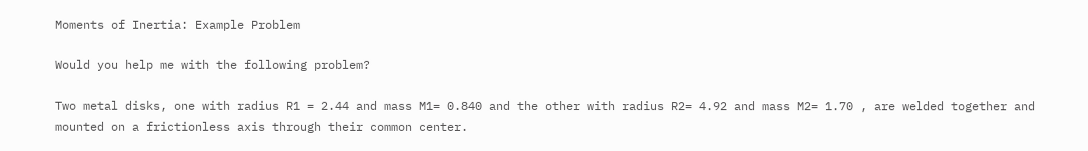Moments of Inertia: Example Problem

Would you help me with the following problem?

Two metal disks, one with radius R1 = 2.44 and mass M1= 0.840 and the other with radius R2= 4.92 and mass M2= 1.70 , are welded together and mounted on a frictionless axis through their common center.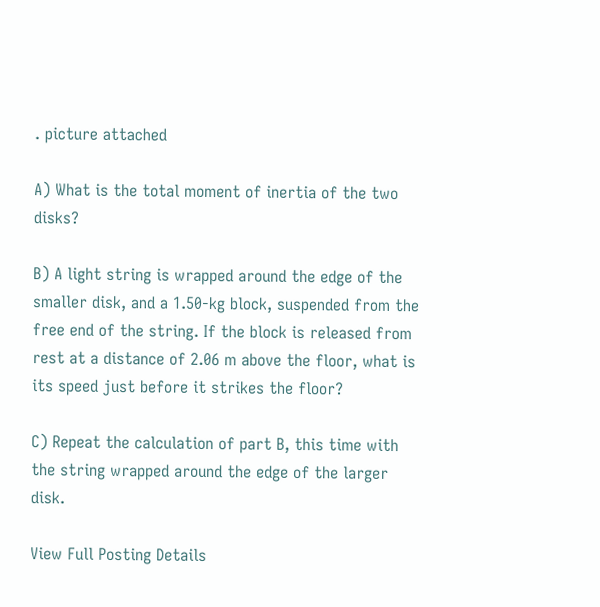. picture attached

A) What is the total moment of inertia of the two disks?

B) A light string is wrapped around the edge of the smaller disk, and a 1.50-kg block, suspended from the free end of the string. If the block is released from rest at a distance of 2.06 m above the floor, what is its speed just before it strikes the floor?

C) Repeat the calculation of part B, this time with the string wrapped around the edge of the larger disk.

View Full Posting Details